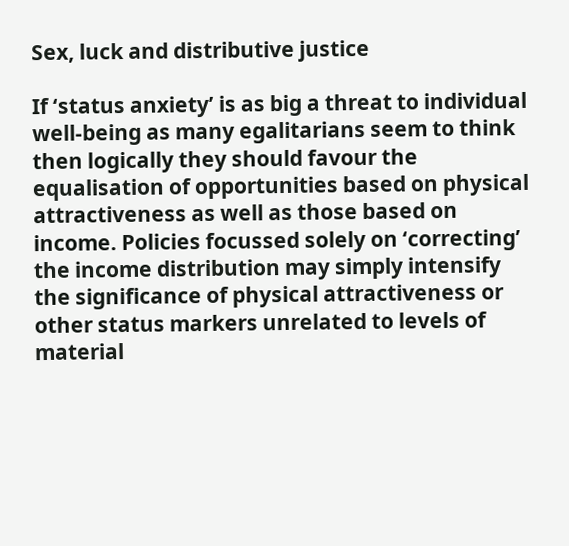Sex, luck and distributive justice

If ‘status anxiety’ is as big a threat to individual well-being as many egalitarians seem to think then logically they should favour the equalisation of opportunities based on physical attractiveness as well as those based on income. Policies focussed solely on ‘correcting’ the income distribution may simply intensify the significance of physical attractiveness or other status markers unrelated to levels of material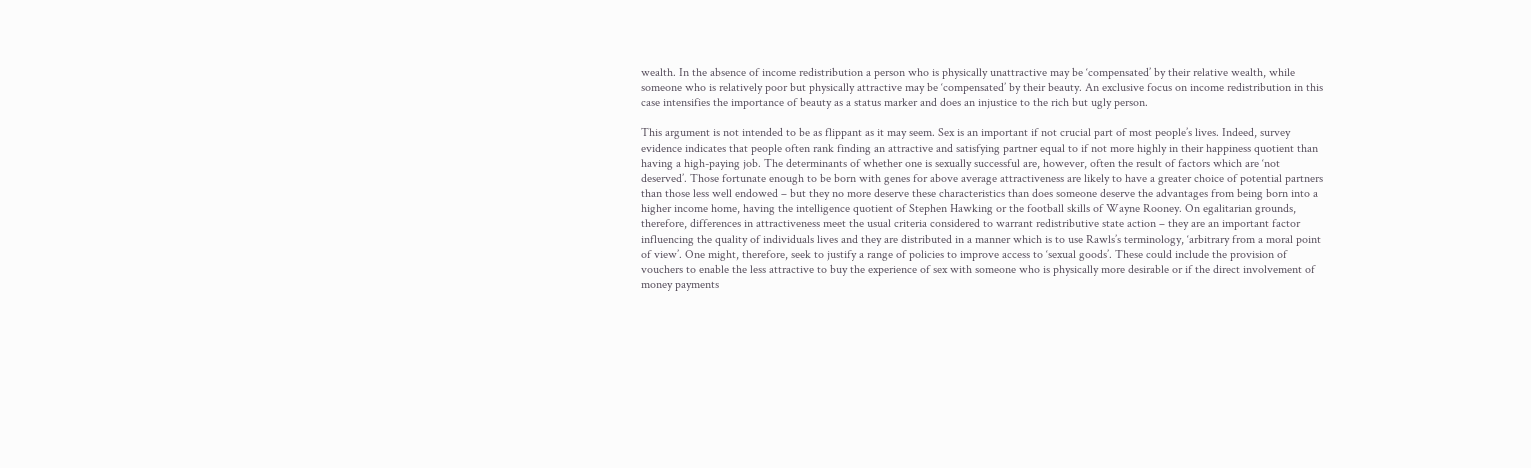wealth. In the absence of income redistribution a person who is physically unattractive may be ‘compensated’ by their relative wealth, while someone who is relatively poor but physically attractive may be ‘compensated’ by their beauty. An exclusive focus on income redistribution in this case intensifies the importance of beauty as a status marker and does an injustice to the rich but ugly person.

This argument is not intended to be as flippant as it may seem. Sex is an important if not crucial part of most people’s lives. Indeed, survey evidence indicates that people often rank finding an attractive and satisfying partner equal to if not more highly in their happiness quotient than having a high-paying job. The determinants of whether one is sexually successful are, however, often the result of factors which are ‘not deserved’. Those fortunate enough to be born with genes for above average attractiveness are likely to have a greater choice of potential partners than those less well endowed – but they no more deserve these characteristics than does someone deserve the advantages from being born into a higher income home, having the intelligence quotient of Stephen Hawking or the football skills of Wayne Rooney. On egalitarian grounds, therefore, differences in attractiveness meet the usual criteria considered to warrant redistributive state action – they are an important factor influencing the quality of individuals lives and they are distributed in a manner which is to use Rawls’s terminology, ‘arbitrary from a moral point of view’. One might, therefore, seek to justify a range of policies to improve access to ‘sexual goods’. These could include the provision of vouchers to enable the less attractive to buy the experience of sex with someone who is physically more desirable or if the direct involvement of money payments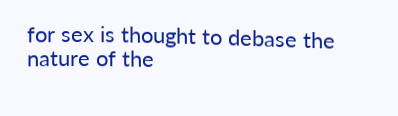for sex is thought to debase the nature of the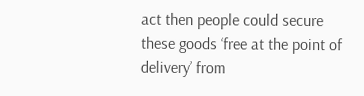act then people could secure these goods ‘free at the point of delivery’ from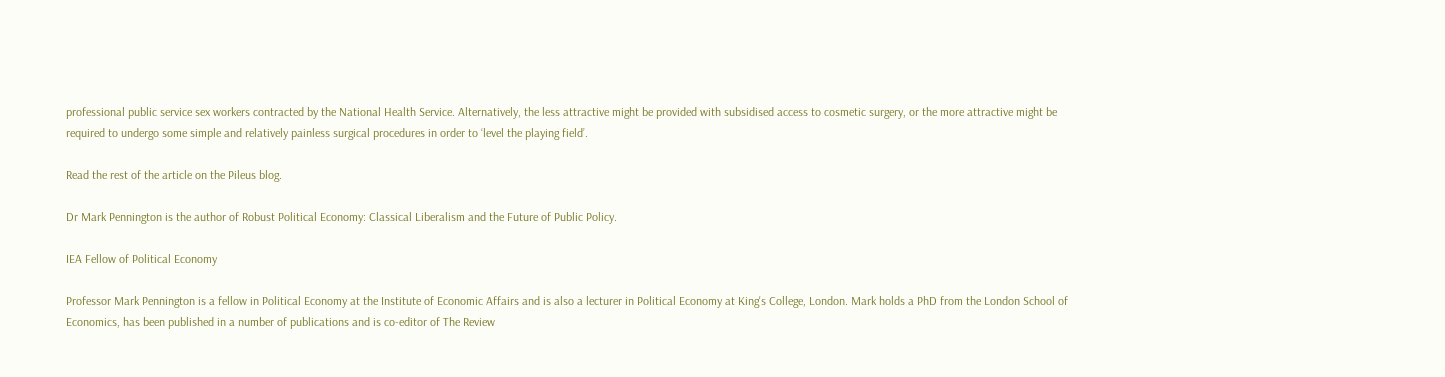professional public service sex workers contracted by the National Health Service. Alternatively, the less attractive might be provided with subsidised access to cosmetic surgery, or the more attractive might be required to undergo some simple and relatively painless surgical procedures in order to ‘level the playing field’.

Read the rest of the article on the Pileus blog.

Dr Mark Pennington is the author of Robust Political Economy: Classical Liberalism and the Future of Public Policy.

IEA Fellow of Political Economy

Professor Mark Pennington is a fellow in Political Economy at the Institute of Economic Affairs and is also a lecturer in Political Economy at King's College, London. Mark holds a PhD from the London School of Economics, has been published in a number of publications and is co-editor of The Review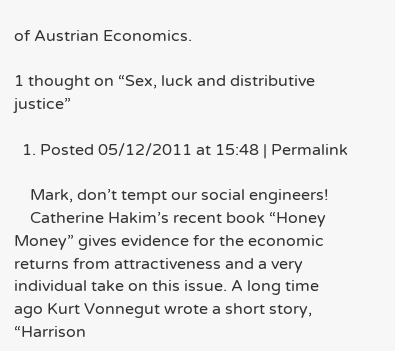of Austrian Economics.

1 thought on “Sex, luck and distributive justice”

  1. Posted 05/12/2011 at 15:48 | Permalink

    Mark, don’t tempt our social engineers!
    Catherine Hakim’s recent book “Honey Money” gives evidence for the economic returns from attractiveness and a very individual take on this issue. A long time ago Kurt Vonnegut wrote a short story, “Harrison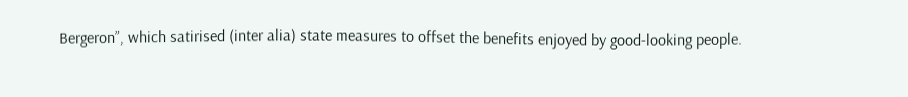Bergeron”, which satirised (inter alia) state measures to offset the benefits enjoyed by good-looking people.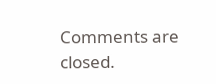Comments are closed.